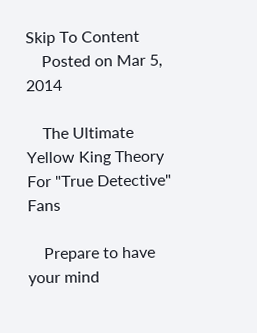Skip To Content
    Posted on Mar 5, 2014

    The Ultimate Yellow King Theory For "True Detective" Fans

    Prepare to have your mind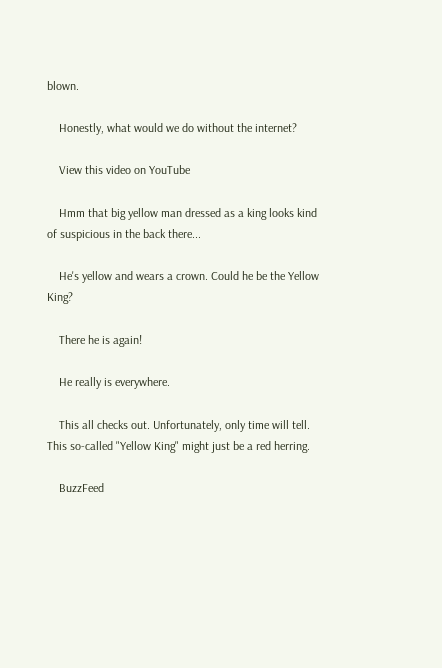blown.

    Honestly, what would we do without the internet?

    View this video on YouTube

    Hmm that big yellow man dressed as a king looks kind of suspicious in the back there...

    He's yellow and wears a crown. Could he be the Yellow King?

    There he is again!

    He really is everywhere.

    This all checks out. Unfortunately, only time will tell. This so-called "Yellow King" might just be a red herring.

    BuzzFeed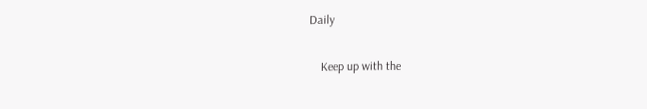Daily

    Keep up with the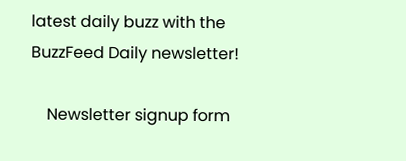latest daily buzz with the BuzzFeed Daily newsletter!

    Newsletter signup form